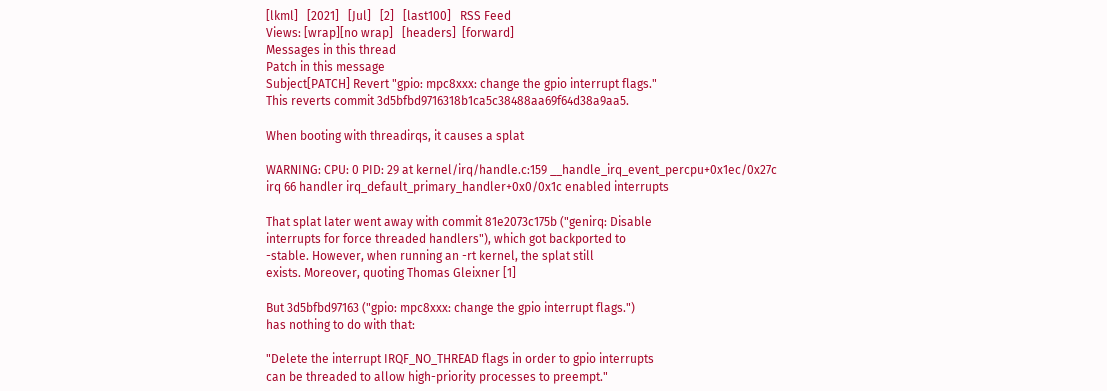[lkml]   [2021]   [Jul]   [2]   [last100]   RSS Feed
Views: [wrap][no wrap]   [headers]  [forward]
Messages in this thread
Patch in this message
Subject[PATCH] Revert "gpio: mpc8xxx: change the gpio interrupt flags."
This reverts commit 3d5bfbd9716318b1ca5c38488aa69f64d38a9aa5.

When booting with threadirqs, it causes a splat

WARNING: CPU: 0 PID: 29 at kernel/irq/handle.c:159 __handle_irq_event_percpu+0x1ec/0x27c
irq 66 handler irq_default_primary_handler+0x0/0x1c enabled interrupts

That splat later went away with commit 81e2073c175b ("genirq: Disable
interrupts for force threaded handlers"), which got backported to
-stable. However, when running an -rt kernel, the splat still
exists. Moreover, quoting Thomas Gleixner [1]

But 3d5bfbd97163 ("gpio: mpc8xxx: change the gpio interrupt flags.")
has nothing to do with that:

"Delete the interrupt IRQF_NO_THREAD flags in order to gpio interrupts
can be threaded to allow high-priority processes to preempt."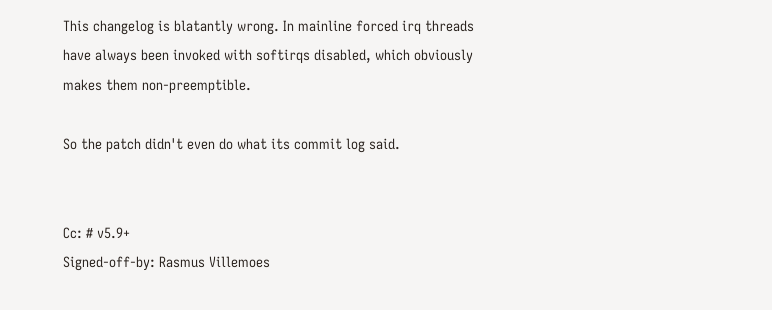This changelog is blatantly wrong. In mainline forced irq threads
have always been invoked with softirqs disabled, which obviously
makes them non-preemptible.

So the patch didn't even do what its commit log said.


Cc: # v5.9+
Signed-off-by: Rasmus Villemoes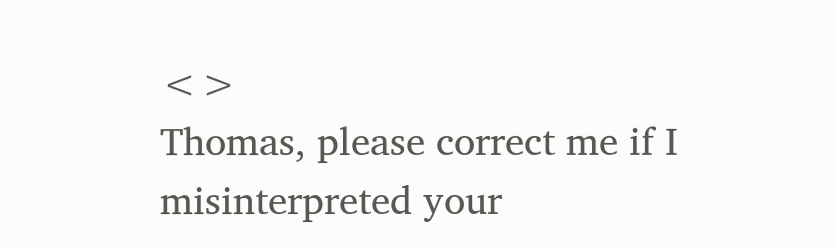<>
Thomas, please correct me if I misinterpreted your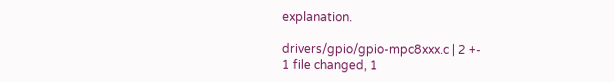explanation.

drivers/gpio/gpio-mpc8xxx.c | 2 +-
1 file changed, 1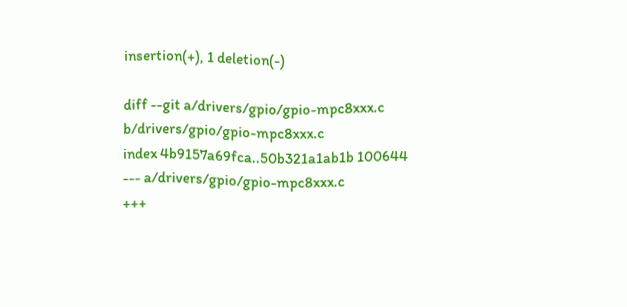insertion(+), 1 deletion(-)

diff --git a/drivers/gpio/gpio-mpc8xxx.c b/drivers/gpio/gpio-mpc8xxx.c
index 4b9157a69fca..50b321a1ab1b 100644
--- a/drivers/gpio/gpio-mpc8xxx.c
+++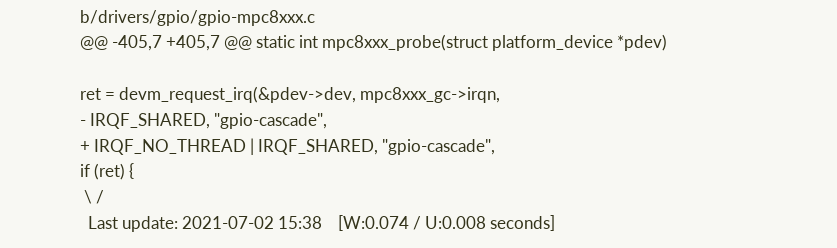b/drivers/gpio/gpio-mpc8xxx.c
@@ -405,7 +405,7 @@ static int mpc8xxx_probe(struct platform_device *pdev)

ret = devm_request_irq(&pdev->dev, mpc8xxx_gc->irqn,
- IRQF_SHARED, "gpio-cascade",
+ IRQF_NO_THREAD | IRQF_SHARED, "gpio-cascade",
if (ret) {
 \ /
  Last update: 2021-07-02 15:38    [W:0.074 / U:0.008 seconds]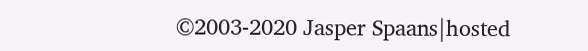©2003-2020 Jasper Spaans|hosted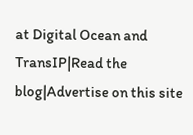at Digital Ocean and TransIP|Read the blog|Advertise on this site